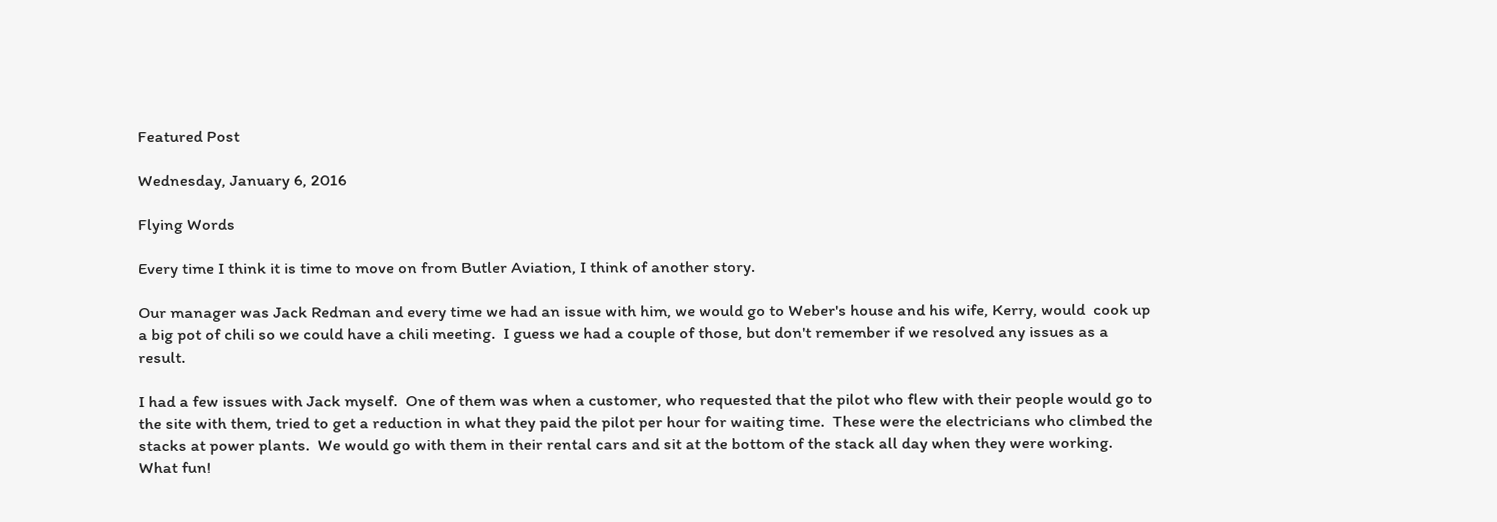Featured Post

Wednesday, January 6, 2016

Flying Words

Every time I think it is time to move on from Butler Aviation, I think of another story.

Our manager was Jack Redman and every time we had an issue with him, we would go to Weber's house and his wife, Kerry, would  cook up a big pot of chili so we could have a chili meeting.  I guess we had a couple of those, but don't remember if we resolved any issues as a result.

I had a few issues with Jack myself.  One of them was when a customer, who requested that the pilot who flew with their people would go to the site with them, tried to get a reduction in what they paid the pilot per hour for waiting time.  These were the electricians who climbed the stacks at power plants.  We would go with them in their rental cars and sit at the bottom of the stack all day when they were working.  What fun!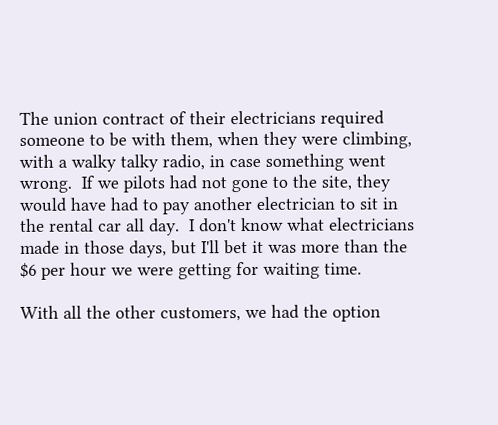The union contract of their electricians required someone to be with them, when they were climbing, with a walky talky radio, in case something went wrong.  If we pilots had not gone to the site, they would have had to pay another electrician to sit in the rental car all day.  I don't know what electricians made in those days, but I'll bet it was more than the $6 per hour we were getting for waiting time.

With all the other customers, we had the option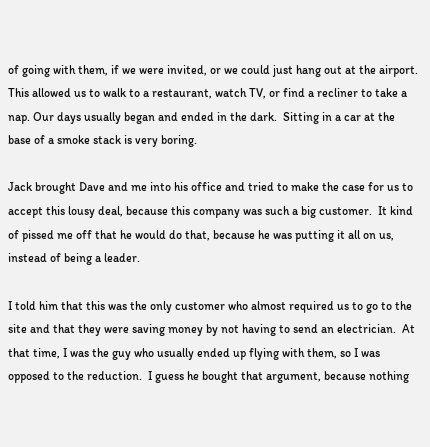of going with them, if we were invited, or we could just hang out at the airport.  This allowed us to walk to a restaurant, watch TV, or find a recliner to take a nap. Our days usually began and ended in the dark.  Sitting in a car at the base of a smoke stack is very boring.

Jack brought Dave and me into his office and tried to make the case for us to accept this lousy deal, because this company was such a big customer.  It kind of pissed me off that he would do that, because he was putting it all on us, instead of being a leader.

I told him that this was the only customer who almost required us to go to the site and that they were saving money by not having to send an electrician.  At that time, I was the guy who usually ended up flying with them, so I was opposed to the reduction.  I guess he bought that argument, because nothing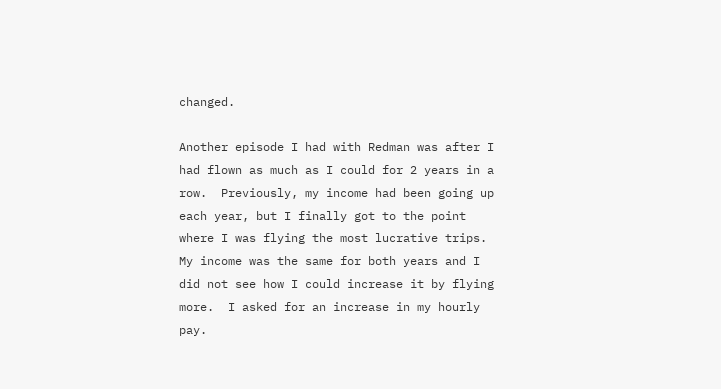changed.

Another episode I had with Redman was after I had flown as much as I could for 2 years in a row.  Previously, my income had been going up each year, but I finally got to the point where I was flying the most lucrative trips.  My income was the same for both years and I did not see how I could increase it by flying more.  I asked for an increase in my hourly pay.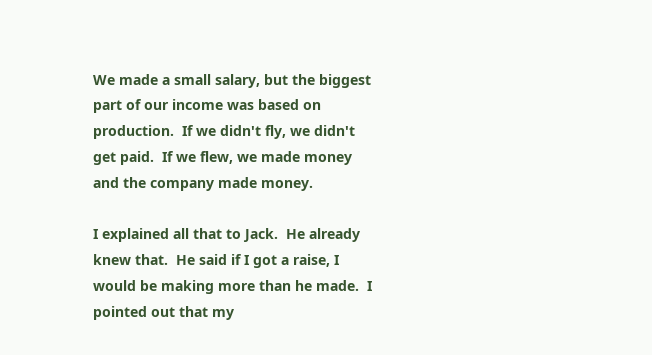We made a small salary, but the biggest part of our income was based on production.  If we didn't fly, we didn't get paid.  If we flew, we made money and the company made money.

I explained all that to Jack.  He already knew that.  He said if I got a raise, I would be making more than he made.  I pointed out that my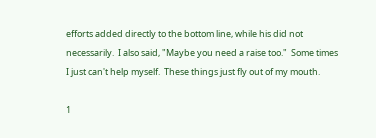efforts added directly to the bottom line, while his did not necessarily.  I also said, "Maybe you need a raise too."  Some times I just can't help myself.  These things just fly out of my mouth.

1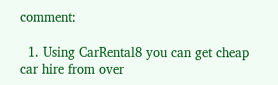comment:

  1. Using CarRental8 you can get cheap car hire from over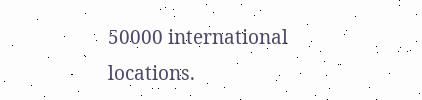50000 international locations.